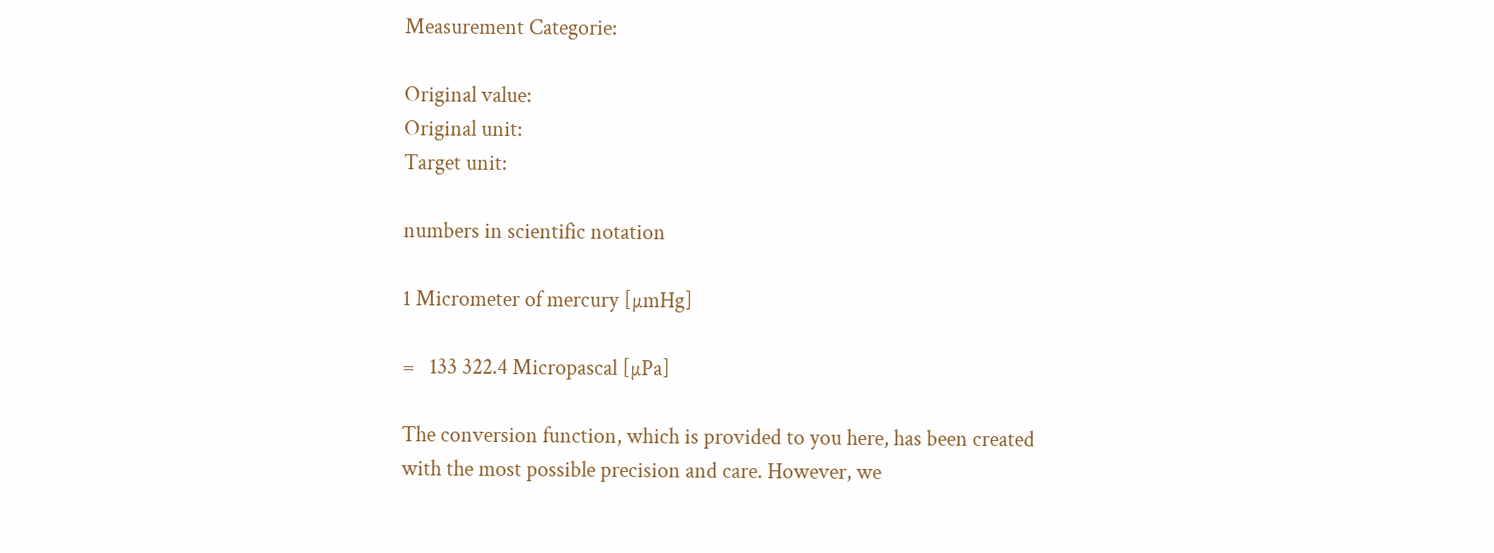Measurement Categorie:

Original value:
Original unit:
Target unit:

numbers in scientific notation

1 Micrometer of mercury [µmHg]

=   133 322.4 Micropascal [µPa]

The conversion function, which is provided to you here, has been created with the most possible precision and care. However, we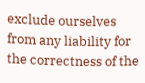exclude ourselves from any liability for the correctness of the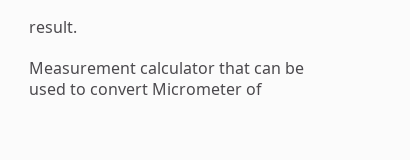result.

Measurement calculator that can be used to convert Micrometer of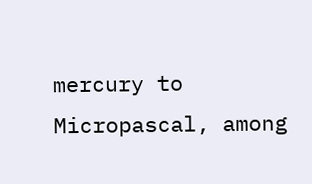mercury to Micropascal, among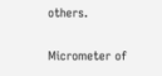others.

Micrometer of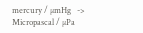mercury / µmHg   ->   Micropascal / µPa